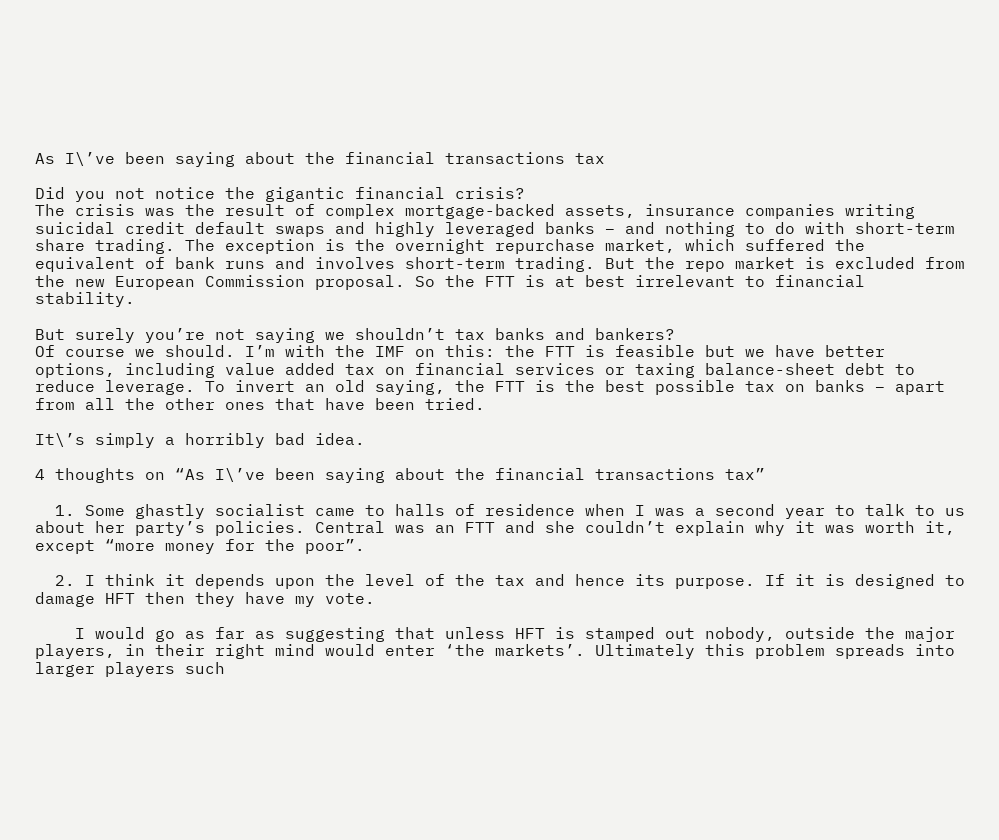As I\’ve been saying about the financial transactions tax

Did you not notice the gigantic financial crisis?
The crisis was the result of complex mortgage-backed assets, insurance companies writing suicidal credit default swaps and highly leveraged banks – and nothing to do with short-term share trading. The exception is the overnight repurchase market, which suffered the equivalent of bank runs and involves short-term trading. But the repo market is excluded from the new European Commission proposal. So the FTT is at best irrelevant to financial stability.

But surely you’re not saying we shouldn’t tax banks and bankers?
Of course we should. I’m with the IMF on this: the FTT is feasible but we have better options, including value added tax on financial services or taxing balance-sheet debt to reduce leverage. To invert an old saying, the FTT is the best possible tax on banks – apart from all the other ones that have been tried.

It\’s simply a horribly bad idea.

4 thoughts on “As I\’ve been saying about the financial transactions tax”

  1. Some ghastly socialist came to halls of residence when I was a second year to talk to us about her party’s policies. Central was an FTT and she couldn’t explain why it was worth it, except “more money for the poor”.

  2. I think it depends upon the level of the tax and hence its purpose. If it is designed to damage HFT then they have my vote.

    I would go as far as suggesting that unless HFT is stamped out nobody, outside the major players, in their right mind would enter ‘the markets’. Ultimately this problem spreads into larger players such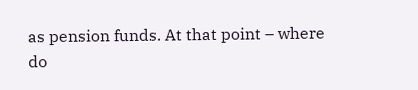as pension funds. At that point – where do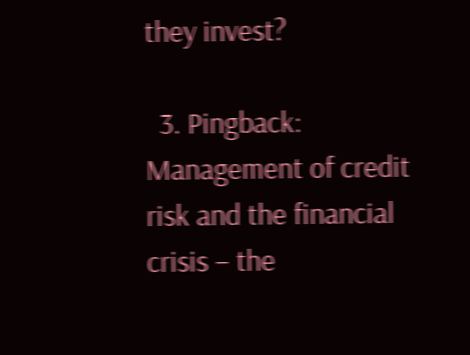they invest?

  3. Pingback: Management of credit risk and the financial crisis – the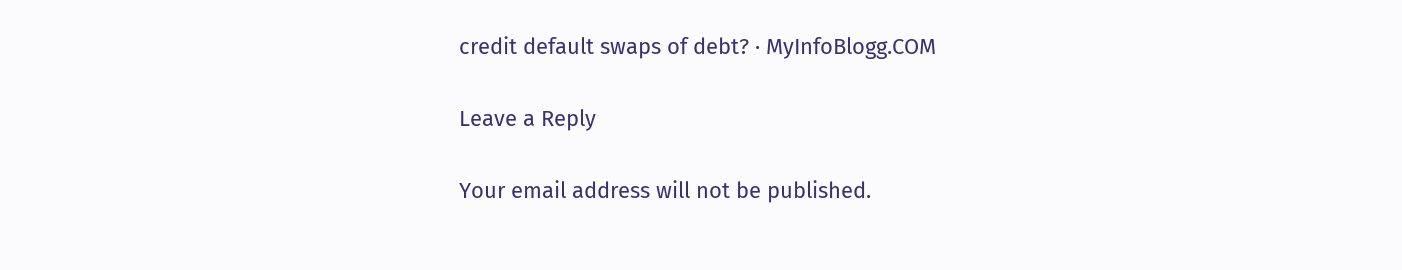credit default swaps of debt? · MyInfoBlogg.COM

Leave a Reply

Your email address will not be published.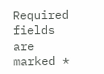Required fields are marked *